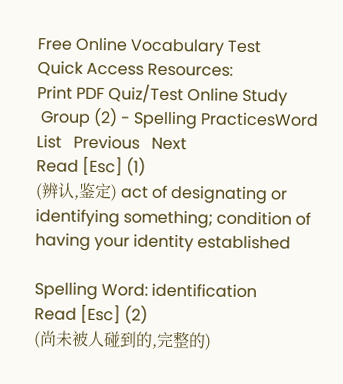Free Online Vocabulary Test
Quick Access Resources:
Print PDF Quiz/Test Online Study
 Group (2) - Spelling PracticesWord List   Previous   Next
Read [Esc] (1)
(辨认,鉴定) act of designating or identifying something; condition of having your identity established

Spelling Word: identification
Read [Esc] (2)
(尚未被人碰到的,完整的)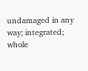undamaged in any way; integrated; whole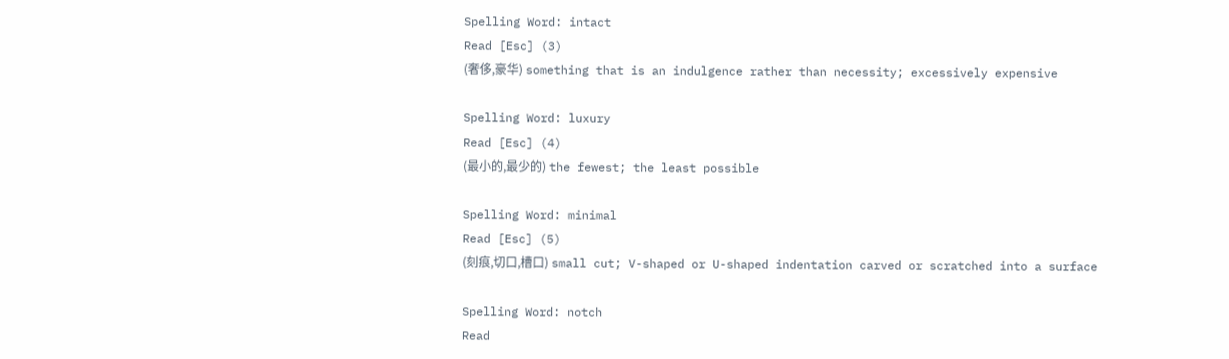Spelling Word: intact
Read [Esc] (3)
(奢侈,豪华) something that is an indulgence rather than necessity; excessively expensive

Spelling Word: luxury
Read [Esc] (4)
(最小的,最少的) the fewest; the least possible

Spelling Word: minimal
Read [Esc] (5)
(刻痕,切口,槽口) small cut; V-shaped or U-shaped indentation carved or scratched into a surface

Spelling Word: notch
Read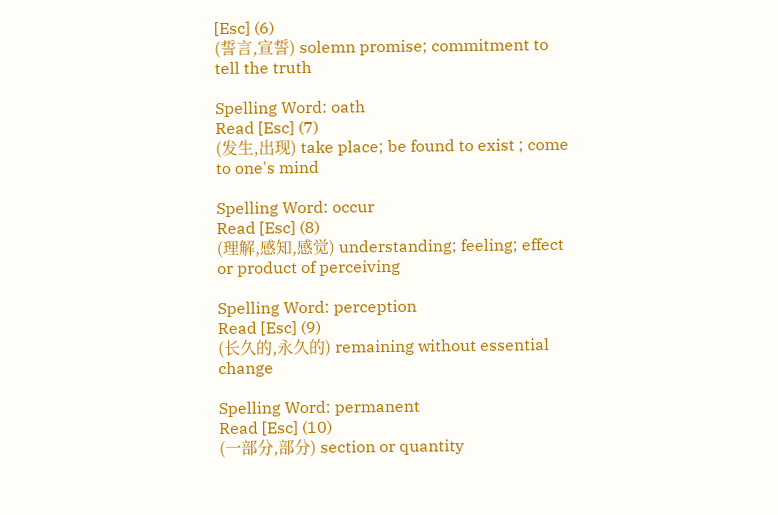[Esc] (6)
(誓言,宣誓) solemn promise; commitment to tell the truth

Spelling Word: oath
Read [Esc] (7)
(发生,出现) take place; be found to exist ; come to one's mind

Spelling Word: occur
Read [Esc] (8)
(理解,感知,感觉) understanding; feeling; effect or product of perceiving

Spelling Word: perception
Read [Esc] (9)
(长久的,永久的) remaining without essential change

Spelling Word: permanent
Read [Esc] (10)
(一部分,部分) section or quantity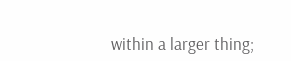within a larger thing;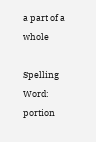a part of a whole

Spelling Word: portion